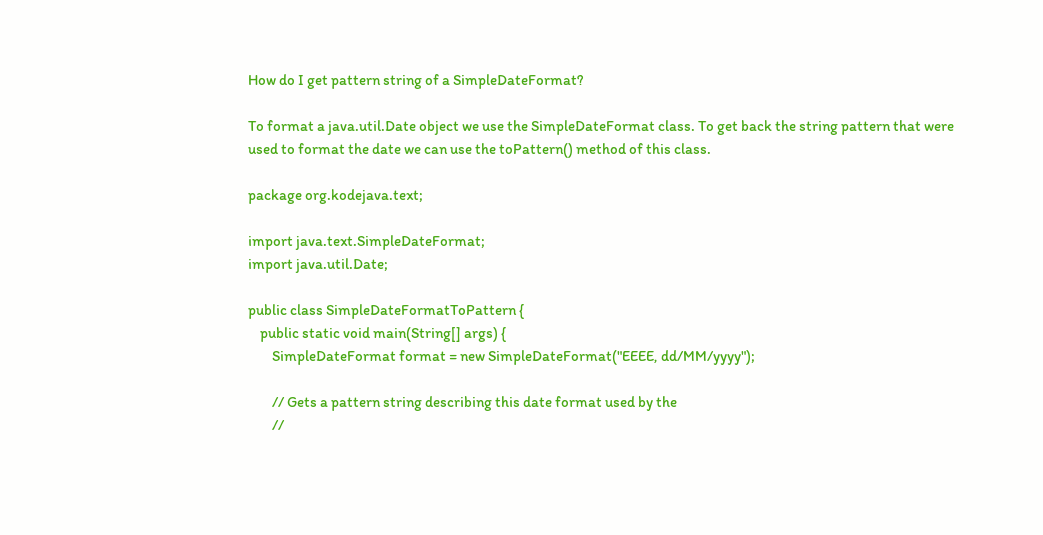How do I get pattern string of a SimpleDateFormat?

To format a java.util.Date object we use the SimpleDateFormat class. To get back the string pattern that were used to format the date we can use the toPattern() method of this class.

package org.kodejava.text;

import java.text.SimpleDateFormat;
import java.util.Date;

public class SimpleDateFormatToPattern {
    public static void main(String[] args) {
        SimpleDateFormat format = new SimpleDateFormat("EEEE, dd/MM/yyyy");

        // Gets a pattern string describing this date format used by the
        //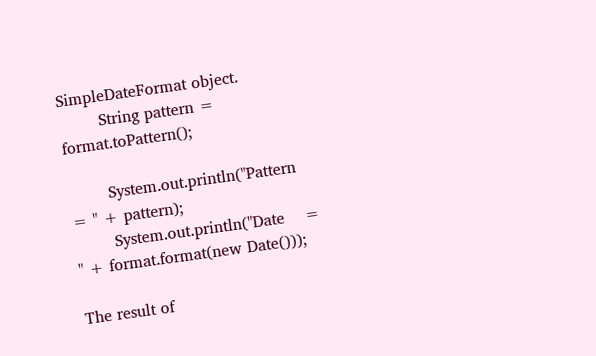SimpleDateFormat object.
        String pattern = format.toPattern();

        System.out.println("Pattern = " + pattern);
        System.out.println("Date    = " + format.format(new Date()));

The result of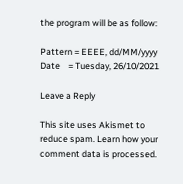the program will be as follow:

Pattern = EEEE, dd/MM/yyyy
Date    = Tuesday, 26/10/2021

Leave a Reply

This site uses Akismet to reduce spam. Learn how your comment data is processed.